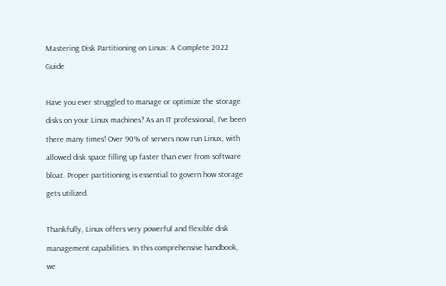Mastering Disk Partitioning on Linux: A Complete 2022 Guide

Have you ever struggled to manage or optimize the storage disks on your Linux machines? As an IT professional, I‘ve been there many times! Over 90% of servers now run Linux, with allowed disk space filling up faster than ever from software bloat. Proper partitioning is essential to govern how storage gets utilized.

Thankfully, Linux offers very powerful and flexible disk management capabilities. In this comprehensive handbook, we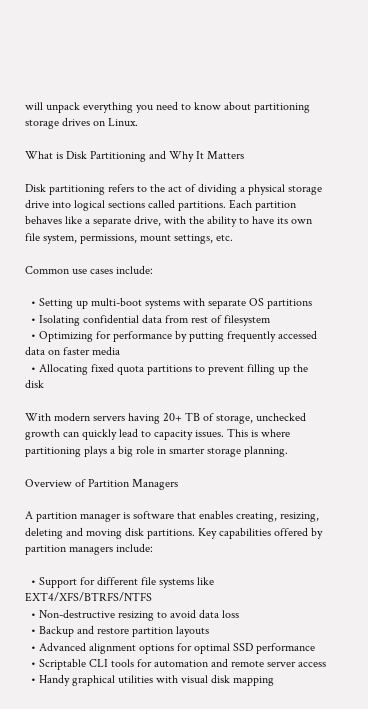will unpack everything you need to know about partitioning storage drives on Linux.

What is Disk Partitioning and Why It Matters

Disk partitioning refers to the act of dividing a physical storage drive into logical sections called partitions. Each partition behaves like a separate drive, with the ability to have its own file system, permissions, mount settings, etc.

Common use cases include:

  • Setting up multi-boot systems with separate OS partitions
  • Isolating confidential data from rest of filesystem
  • Optimizing for performance by putting frequently accessed data on faster media
  • Allocating fixed quota partitions to prevent filling up the disk

With modern servers having 20+ TB of storage, unchecked growth can quickly lead to capacity issues. This is where partitioning plays a big role in smarter storage planning.

Overview of Partition Managers

A partition manager is software that enables creating, resizing, deleting and moving disk partitions. Key capabilities offered by partition managers include:

  • Support for different file systems like EXT4/XFS/BTRFS/NTFS
  • Non-destructive resizing to avoid data loss
  • Backup and restore partition layouts
  • Advanced alignment options for optimal SSD performance
  • Scriptable CLI tools for automation and remote server access
  • Handy graphical utilities with visual disk mapping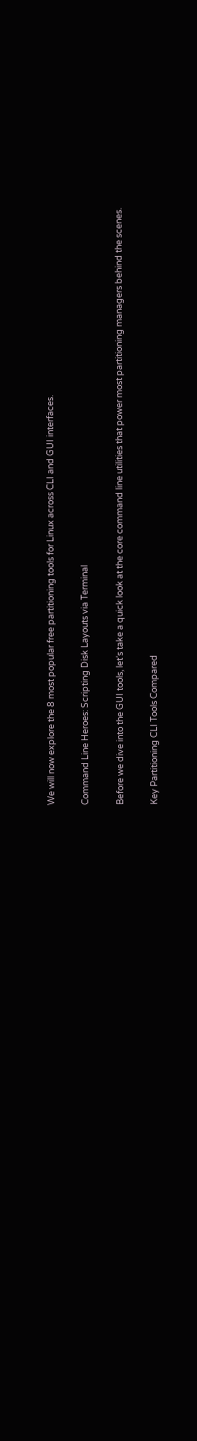We will now explore the 8 most popular free partitioning tools for Linux across CLI and GUI interfaces.

Command Line Heroes: Scripting Disk Layouts via Terminal

Before we dive into the GUI tools, let‘s take a quick look at the core command line utilities that power most partitioning managers behind the scenes.

Key Partitioning CLI Tools Compared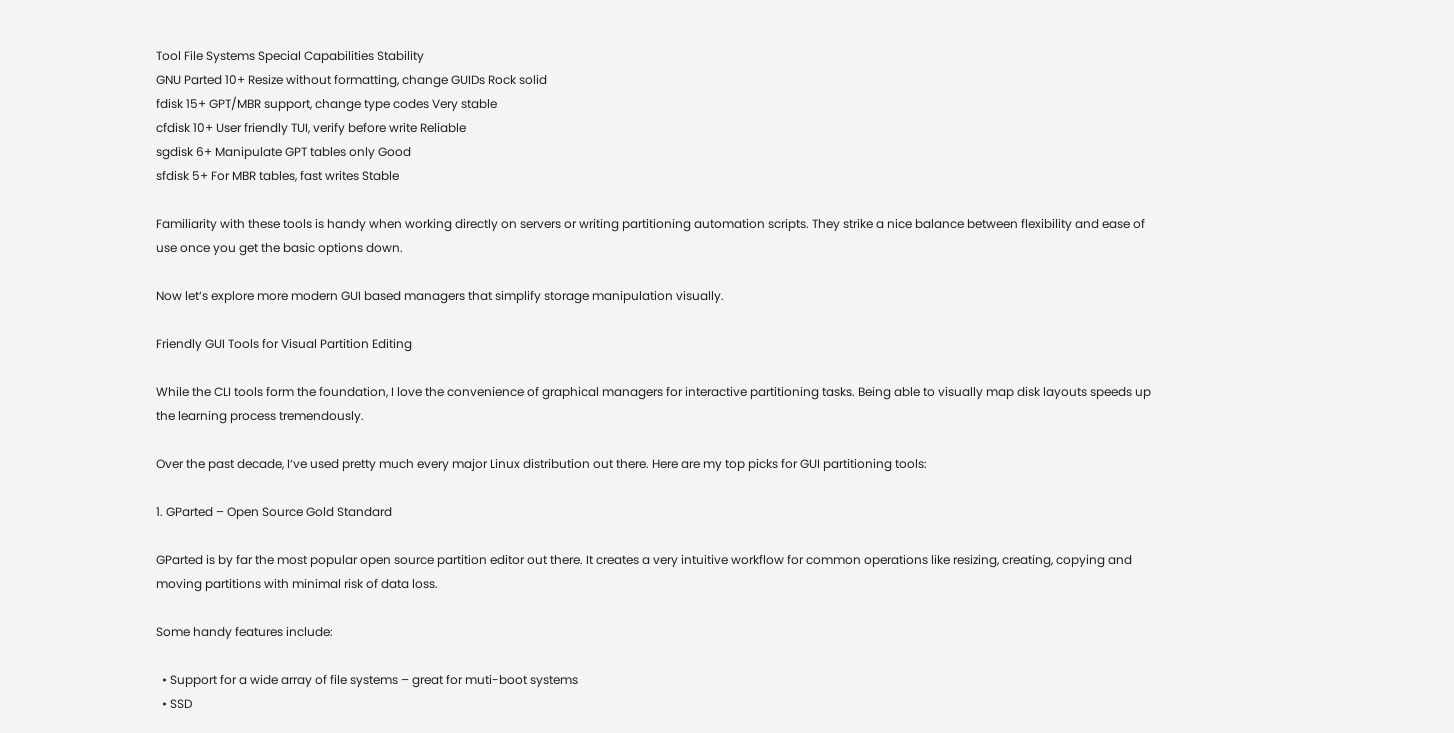Tool File Systems Special Capabilities Stability
GNU Parted 10+ Resize without formatting, change GUIDs Rock solid
fdisk 15+ GPT/MBR support, change type codes Very stable
cfdisk 10+ User friendly TUI, verify before write Reliable
sgdisk 6+ Manipulate GPT tables only Good
sfdisk 5+ For MBR tables, fast writes Stable

Familiarity with these tools is handy when working directly on servers or writing partitioning automation scripts. They strike a nice balance between flexibility and ease of use once you get the basic options down.

Now let‘s explore more modern GUI based managers that simplify storage manipulation visually.

Friendly GUI Tools for Visual Partition Editing

While the CLI tools form the foundation, I love the convenience of graphical managers for interactive partitioning tasks. Being able to visually map disk layouts speeds up the learning process tremendously.

Over the past decade, I‘ve used pretty much every major Linux distribution out there. Here are my top picks for GUI partitioning tools:

1. GParted – Open Source Gold Standard

GParted is by far the most popular open source partition editor out there. It creates a very intuitive workflow for common operations like resizing, creating, copying and moving partitions with minimal risk of data loss.

Some handy features include:

  • Support for a wide array of file systems – great for muti-boot systems
  • SSD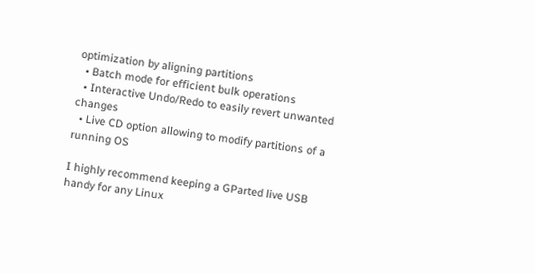optimization by aligning partitions
  • Batch mode for efficient bulk operations
  • Interactive Undo/Redo to easily revert unwanted changes
  • Live CD option allowing to modify partitions of a running OS

I highly recommend keeping a GParted live USB handy for any Linux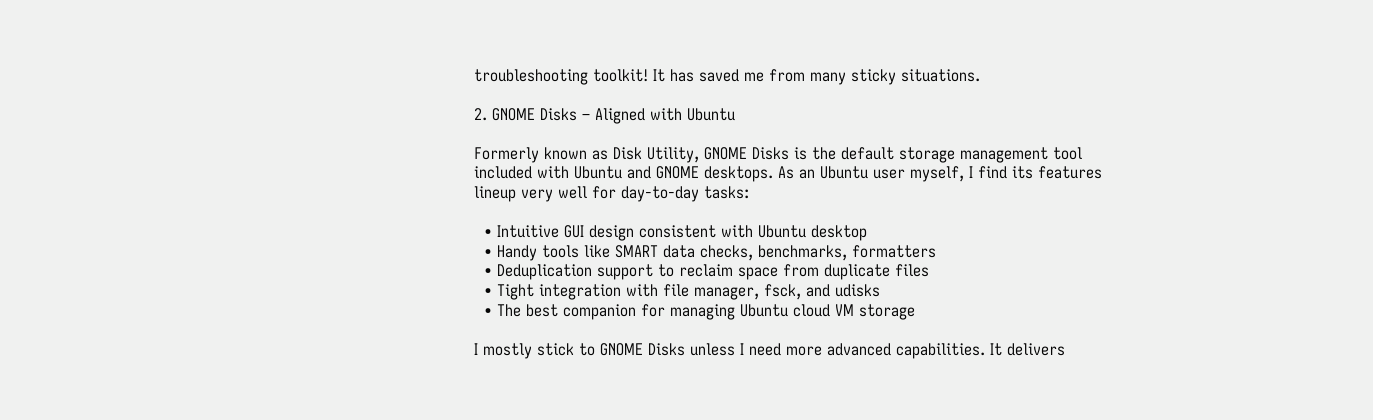troubleshooting toolkit! It has saved me from many sticky situations.

2. GNOME Disks – Aligned with Ubuntu

Formerly known as Disk Utility, GNOME Disks is the default storage management tool included with Ubuntu and GNOME desktops. As an Ubuntu user myself, I find its features lineup very well for day-to-day tasks:

  • Intuitive GUI design consistent with Ubuntu desktop
  • Handy tools like SMART data checks, benchmarks, formatters
  • Deduplication support to reclaim space from duplicate files
  • Tight integration with file manager, fsck, and udisks
  • The best companion for managing Ubuntu cloud VM storage

I mostly stick to GNOME Disks unless I need more advanced capabilities. It delivers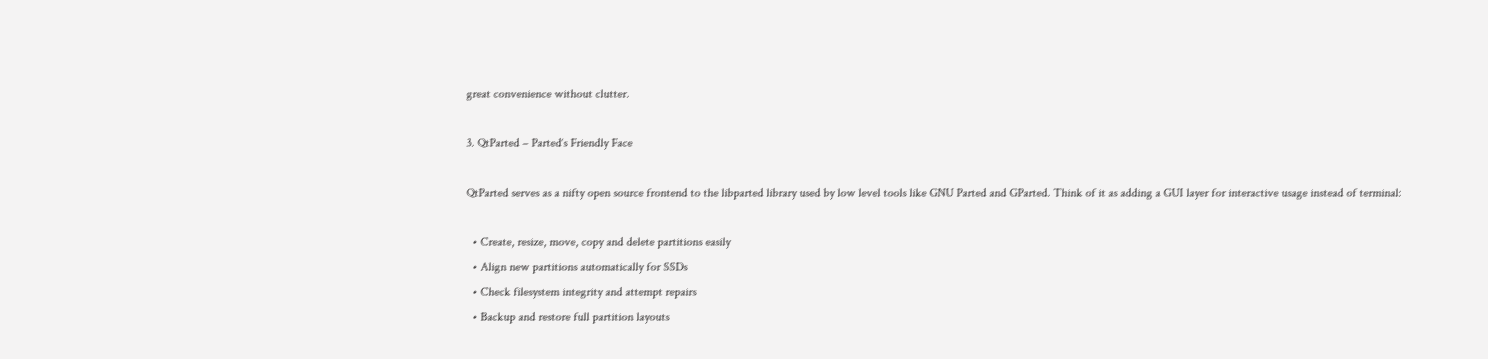great convenience without clutter.

3. QtParted – Parted‘s Friendly Face

QtParted serves as a nifty open source frontend to the libparted library used by low level tools like GNU Parted and GParted. Think of it as adding a GUI layer for interactive usage instead of terminal:

  • Create, resize, move, copy and delete partitions easily
  • Align new partitions automatically for SSDs
  • Check filesystem integrity and attempt repairs
  • Backup and restore full partition layouts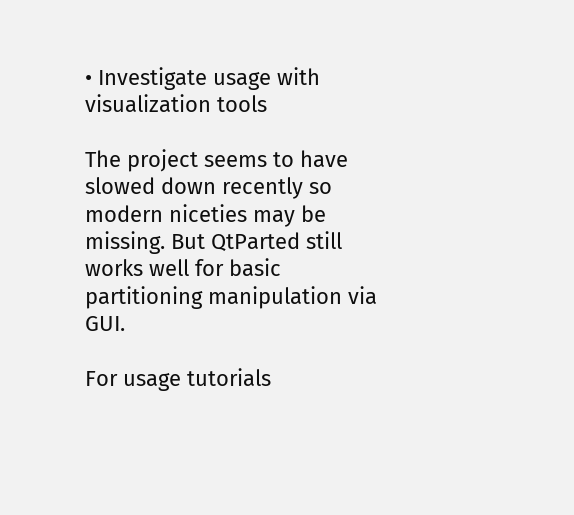• Investigate usage with visualization tools

The project seems to have slowed down recently so modern niceties may be missing. But QtParted still works well for basic partitioning manipulation via GUI.

For usage tutorials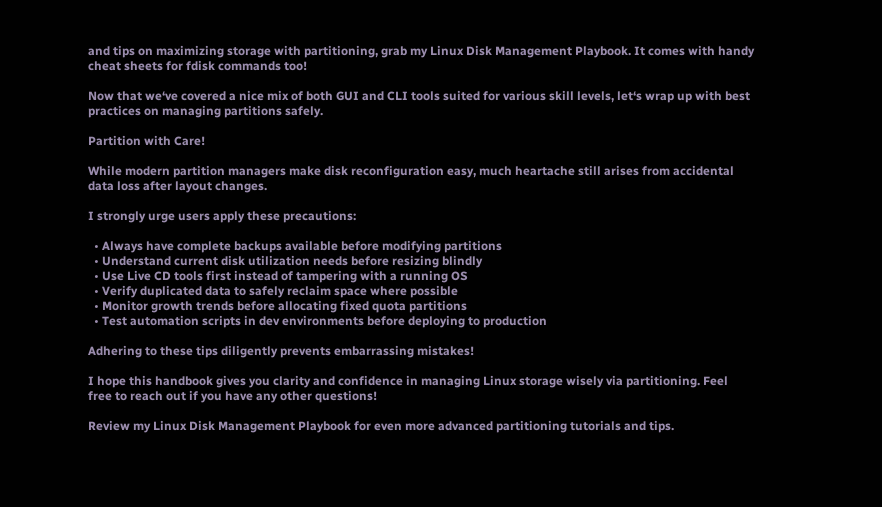and tips on maximizing storage with partitioning, grab my Linux Disk Management Playbook. It comes with handy cheat sheets for fdisk commands too!

Now that we‘ve covered a nice mix of both GUI and CLI tools suited for various skill levels, let‘s wrap up with best practices on managing partitions safely.

Partition with Care!

While modern partition managers make disk reconfiguration easy, much heartache still arises from accidental data loss after layout changes.

I strongly urge users apply these precautions:

  • Always have complete backups available before modifying partitions
  • Understand current disk utilization needs before resizing blindly
  • Use Live CD tools first instead of tampering with a running OS
  • Verify duplicated data to safely reclaim space where possible
  • Monitor growth trends before allocating fixed quota partitions
  • Test automation scripts in dev environments before deploying to production

Adhering to these tips diligently prevents embarrassing mistakes!

I hope this handbook gives you clarity and confidence in managing Linux storage wisely via partitioning. Feel free to reach out if you have any other questions!

Review my Linux Disk Management Playbook for even more advanced partitioning tutorials and tips.